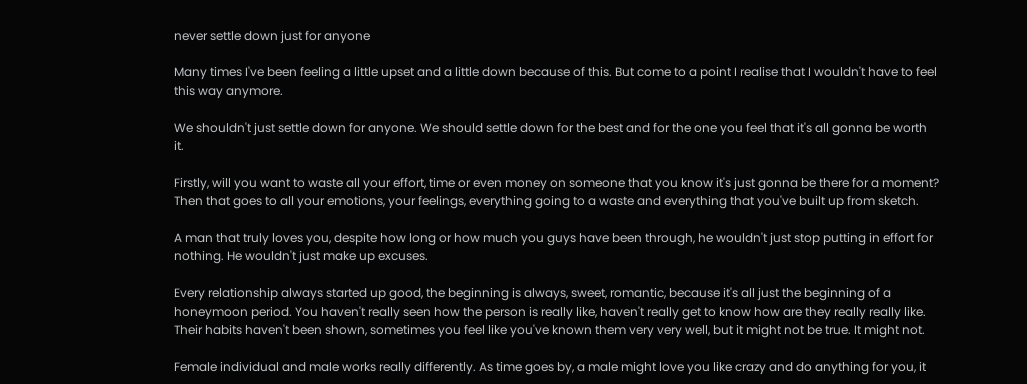never settle down just for anyone

Many times I've been feeling a little upset and a little down because of this. But come to a point I realise that I wouldn't have to feel this way anymore.

We shouldn't just settle down for anyone. We should settle down for the best and for the one you feel that it's all gonna be worth it.

Firstly, will you want to waste all your effort, time or even money on someone that you know it's just gonna be there for a moment? Then that goes to all your emotions, your feelings, everything going to a waste and everything that you've built up from sketch.

A man that truly loves you, despite how long or how much you guys have been through, he wouldn't just stop putting in effort for nothing. He wouldn't just make up excuses.

Every relationship always started up good, the beginning is always, sweet, romantic, because it's all just the beginning of a honeymoon period. You haven't really seen how the person is really like, haven't really get to know how are they really really like. Their habits haven't been shown, sometimes you feel like you've known them very very well, but it might not be true. It might not.

Female individual and male works really differently. As time goes by, a male might love you like crazy and do anything for you, it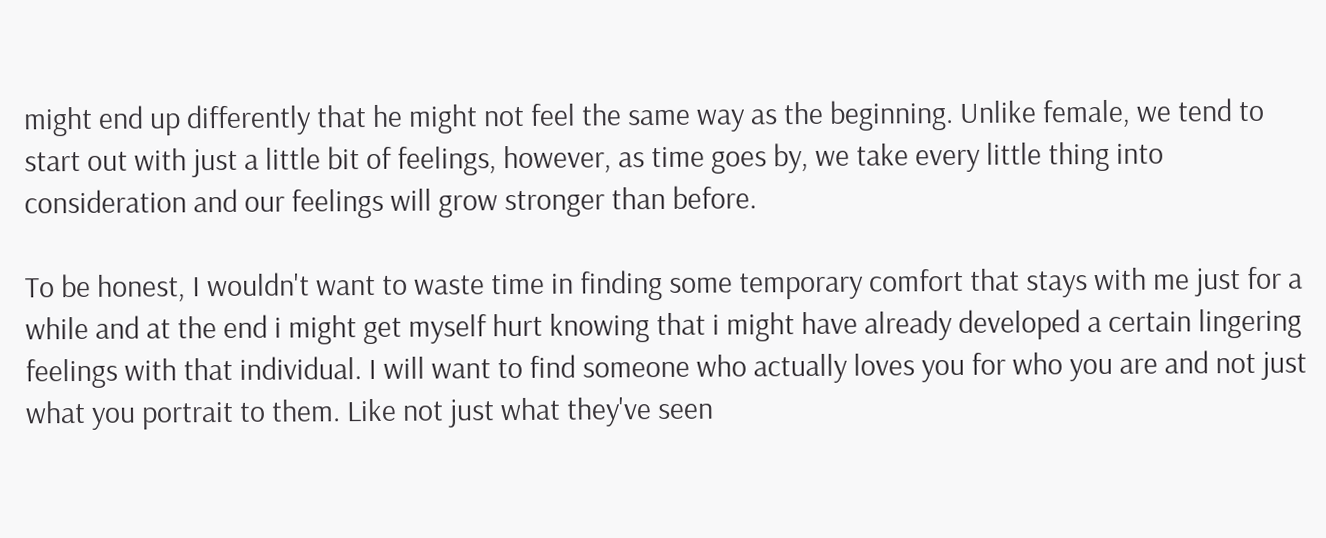might end up differently that he might not feel the same way as the beginning. Unlike female, we tend to start out with just a little bit of feelings, however, as time goes by, we take every little thing into consideration and our feelings will grow stronger than before.

To be honest, I wouldn't want to waste time in finding some temporary comfort that stays with me just for a while and at the end i might get myself hurt knowing that i might have already developed a certain lingering feelings with that individual. I will want to find someone who actually loves you for who you are and not just what you portrait to them. Like not just what they've seen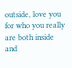outside, love you for who you really are both inside and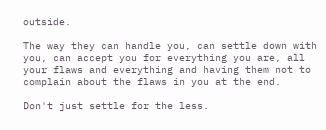outside.

The way they can handle you, can settle down with you, can accept you for everything you are, all your flaws and everything and having them not to complain about the flaws in you at the end.

Don't just settle for the less.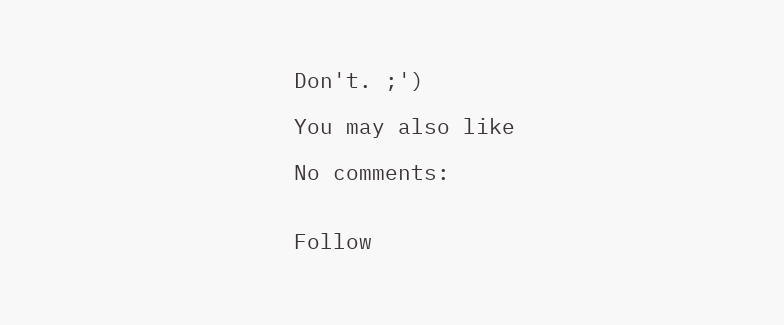Don't. ;')

You may also like

No comments:


Follow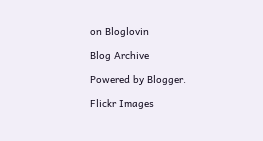on Bloglovin

Blog Archive

Powered by Blogger.

Flickr Images